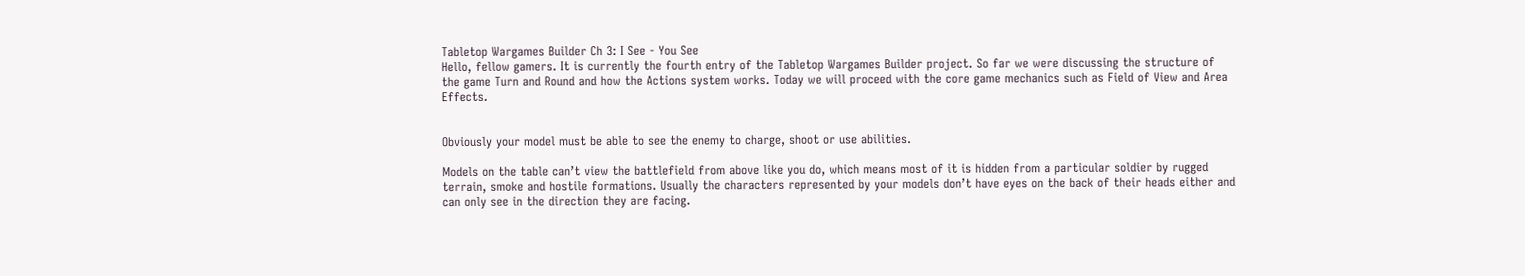Tabletop Wargames Builder Ch 3: I See - You See
Hello, fellow gamers. It is currently the fourth entry of the Tabletop Wargames Builder project. So far we were discussing the structure of the game Turn and Round and how the Actions system works. Today we will proceed with the core game mechanics such as Field of View and Area Effects.


Obviously your model must be able to see the enemy to charge, shoot or use abilities.

Models on the table can’t view the battlefield from above like you do, which means most of it is hidden from a particular soldier by rugged terrain, smoke and hostile formations. Usually the characters represented by your models don’t have eyes on the back of their heads either and can only see in the direction they are facing.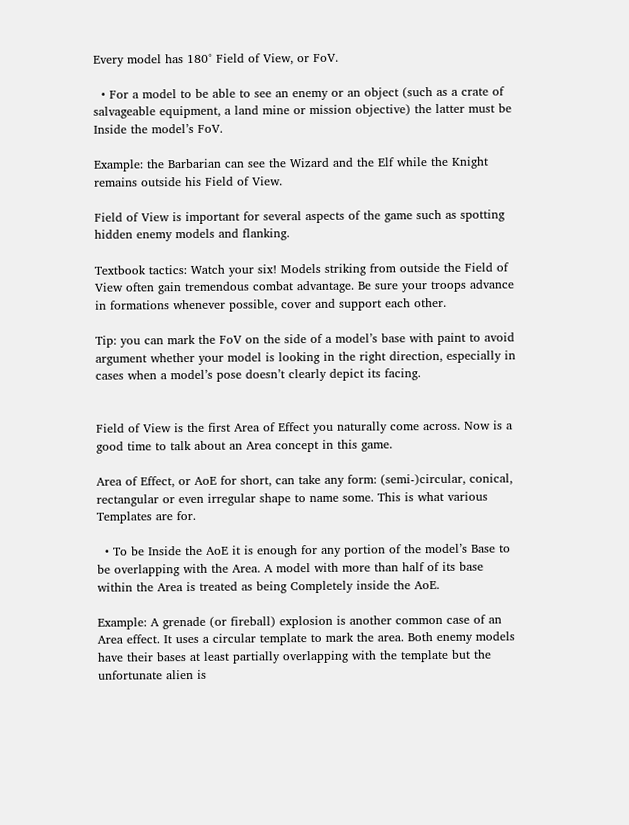Every model has 180° Field of View, or FoV.

  • For a model to be able to see an enemy or an object (such as a crate of salvageable equipment, a land mine or mission objective) the latter must be Inside the model’s FoV.

Example: the Barbarian can see the Wizard and the Elf while the Knight remains outside his Field of View.

Field of View is important for several aspects of the game such as spotting hidden enemy models and flanking.

Textbook tactics: Watch your six! Models striking from outside the Field of View often gain tremendous combat advantage. Be sure your troops advance in formations whenever possible, cover and support each other.

Tip: you can mark the FoV on the side of a model’s base with paint to avoid argument whether your model is looking in the right direction, especially in cases when a model’s pose doesn’t clearly depict its facing.


Field of View is the first Area of Effect you naturally come across. Now is a good time to talk about an Area concept in this game.

Area of Effect, or AoE for short, can take any form: (semi-)circular, conical, rectangular or even irregular shape to name some. This is what various Templates are for.

  • To be Inside the AoE it is enough for any portion of the model’s Base to be overlapping with the Area. A model with more than half of its base within the Area is treated as being Completely inside the AoE.

Example: A grenade (or fireball) explosion is another common case of an Area effect. It uses a circular template to mark the area. Both enemy models have their bases at least partially overlapping with the template but the unfortunate alien is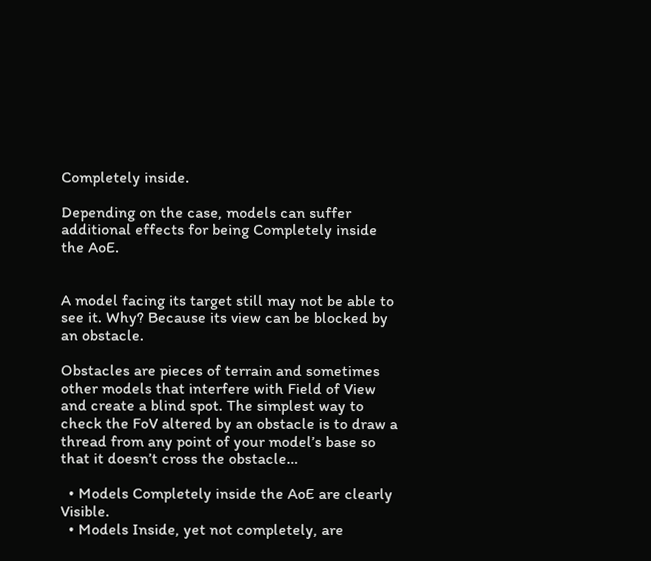Completely inside.

Depending on the case, models can suffer additional effects for being Completely inside the AoE.


A model facing its target still may not be able to see it. Why? Because its view can be blocked by an obstacle.

Obstacles are pieces of terrain and sometimes other models that interfere with Field of View and create a blind spot. The simplest way to check the FoV altered by an obstacle is to draw a thread from any point of your model’s base so that it doesn’t cross the obstacle…

  • Models Completely inside the AoE are clearly Visible.
  • Models Inside, yet not completely, are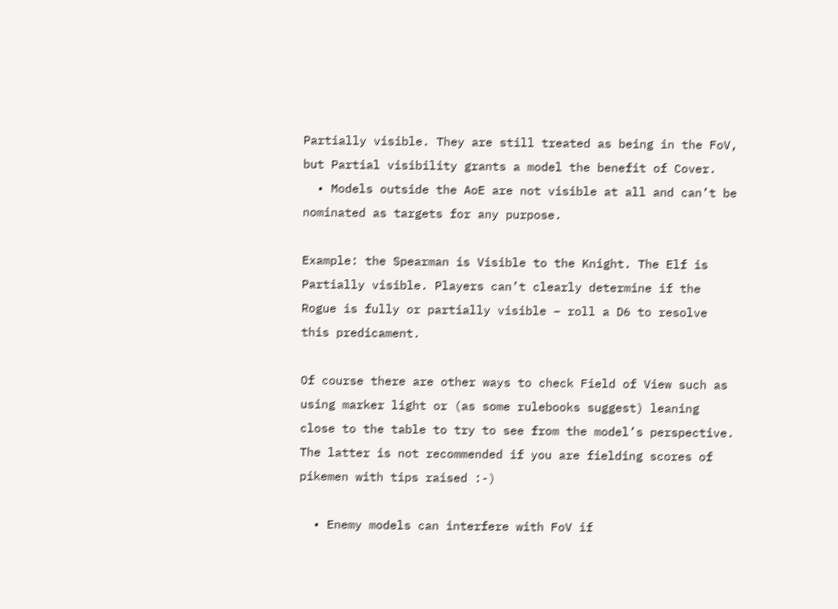Partially visible. They are still treated as being in the FoV, but Partial visibility grants a model the benefit of Cover.
  • Models outside the AoE are not visible at all and can’t be nominated as targets for any purpose.

Example: the Spearman is Visible to the Knight. The Elf is Partially visible. Players can’t clearly determine if the Rogue is fully or partially visible – roll a D6 to resolve this predicament.

Of course there are other ways to check Field of View such as using marker light or (as some rulebooks suggest) leaning close to the table to try to see from the model’s perspective. The latter is not recommended if you are fielding scores of pikemen with tips raised :-)

  • Enemy models can interfere with FoV if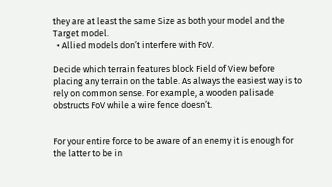they are at least the same Size as both your model and the Target model.
  • Allied models don’t interfere with FoV.

Decide which terrain features block Field of View before placing any terrain on the table. As always the easiest way is to rely on common sense. For example, a wooden palisade obstructs FoV while a wire fence doesn’t.


For your entire force to be aware of an enemy it is enough for the latter to be in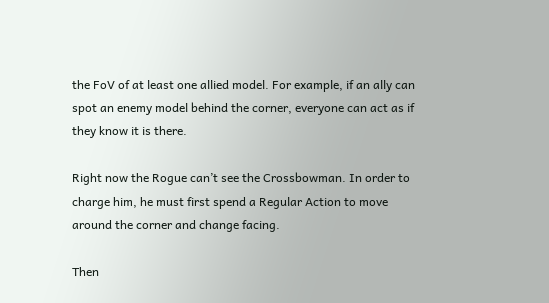the FoV of at least one allied model. For example, if an ally can spot an enemy model behind the corner, everyone can act as if they know it is there.

Right now the Rogue can’t see the Crossbowman. In order to charge him, he must first spend a Regular Action to move around the corner and change facing.

Then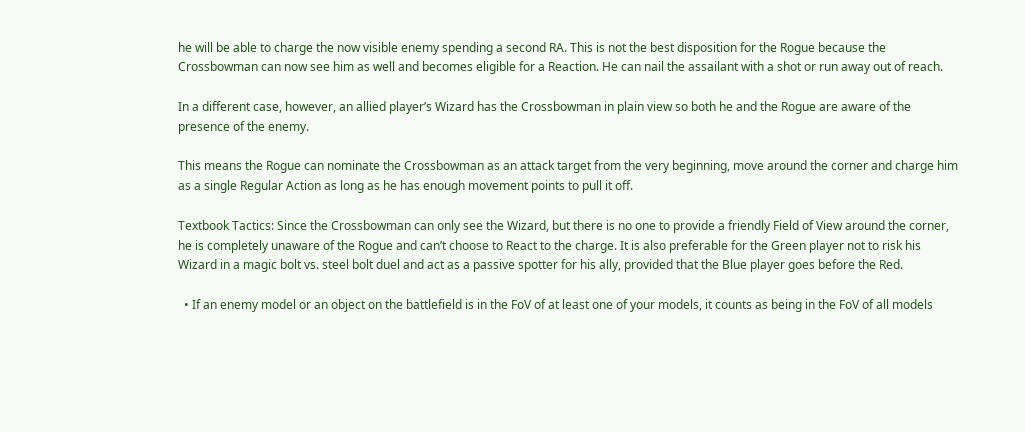he will be able to charge the now visible enemy spending a second RA. This is not the best disposition for the Rogue because the Crossbowman can now see him as well and becomes eligible for a Reaction. He can nail the assailant with a shot or run away out of reach.

In a different case, however, an allied player’s Wizard has the Crossbowman in plain view so both he and the Rogue are aware of the presence of the enemy.

This means the Rogue can nominate the Crossbowman as an attack target from the very beginning, move around the corner and charge him as a single Regular Action as long as he has enough movement points to pull it off.

Textbook Tactics: Since the Crossbowman can only see the Wizard, but there is no one to provide a friendly Field of View around the corner, he is completely unaware of the Rogue and can’t choose to React to the charge. It is also preferable for the Green player not to risk his Wizard in a magic bolt vs. steel bolt duel and act as a passive spotter for his ally, provided that the Blue player goes before the Red.

  • If an enemy model or an object on the battlefield is in the FoV of at least one of your models, it counts as being in the FoV of all models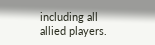including all allied players.